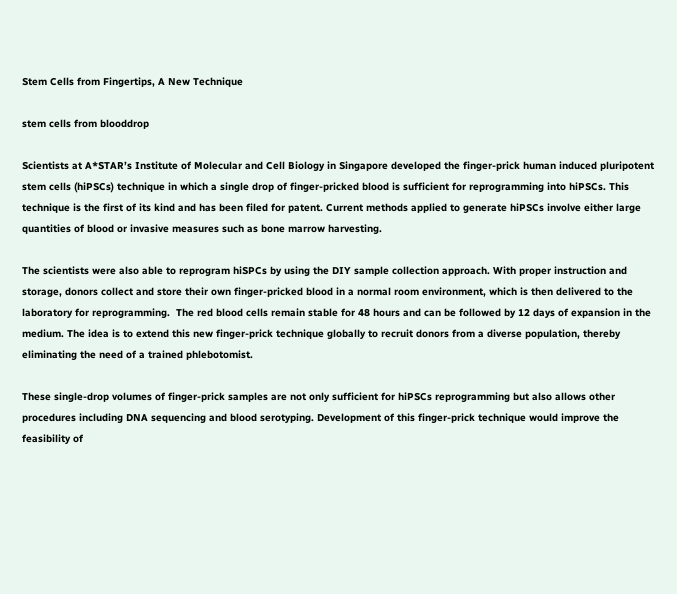Stem Cells from Fingertips, A New Technique

stem cells from blooddrop

Scientists at A*STAR’s Institute of Molecular and Cell Biology in Singapore developed the finger-prick human induced pluripotent stem cells (hiPSCs) technique in which a single drop of finger-pricked blood is sufficient for reprogramming into hiPSCs. This technique is the first of its kind and has been filed for patent. Current methods applied to generate hiPSCs involve either large quantities of blood or invasive measures such as bone marrow harvesting.

The scientists were also able to reprogram hiSPCs by using the DIY sample collection approach. With proper instruction and storage, donors collect and store their own finger-pricked blood in a normal room environment, which is then delivered to the laboratory for reprogramming.  The red blood cells remain stable for 48 hours and can be followed by 12 days of expansion in the medium. The idea is to extend this new finger-prick technique globally to recruit donors from a diverse population, thereby eliminating the need of a trained phlebotomist.

These single-drop volumes of finger-prick samples are not only sufficient for hiPSCs reprogramming but also allows other procedures including DNA sequencing and blood serotyping. Development of this finger-prick technique would improve the feasibility of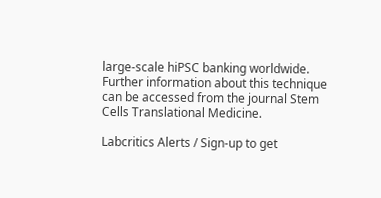large-scale hiPSC banking worldwide. Further information about this technique can be accessed from the journal Stem Cells Translational Medicine.

Labcritics Alerts / Sign-up to get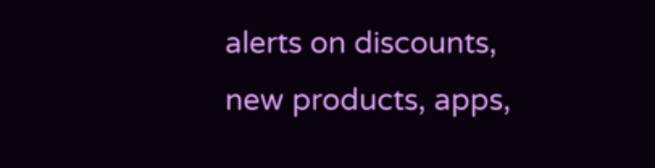alerts on discounts, new products, apps,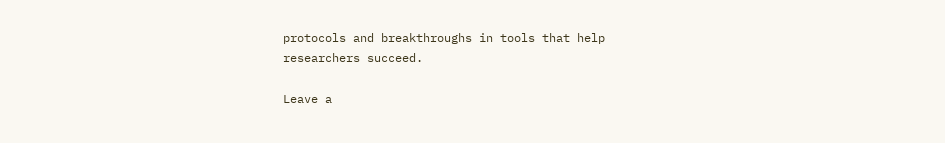protocols and breakthroughs in tools that help researchers succeed.

Leave a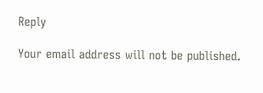Reply

Your email address will not be published.